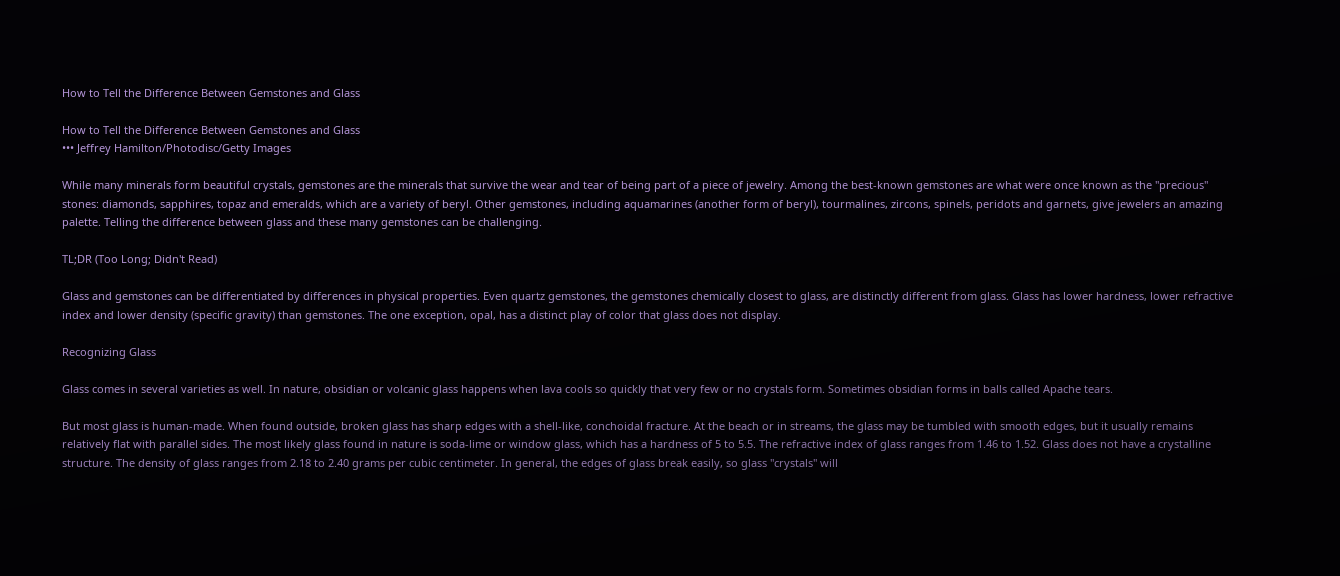How to Tell the Difference Between Gemstones and Glass

How to Tell the Difference Between Gemstones and Glass
••• Jeffrey Hamilton/Photodisc/Getty Images

While many minerals form beautiful crystals, gemstones are the minerals that survive the wear and tear of being part of a piece of jewelry. Among the best-known gemstones are what were once known as the "precious" stones: diamonds, sapphires, topaz and emeralds, which are a variety of beryl. Other gemstones, including aquamarines (another form of beryl), tourmalines, zircons, spinels, peridots and garnets, give jewelers an amazing palette. Telling the difference between glass and these many gemstones can be challenging.

TL;DR (Too Long; Didn't Read)

Glass and gemstones can be differentiated by differences in physical properties. Even quartz gemstones, the gemstones chemically closest to glass, are distinctly different from glass. Glass has lower hardness, lower refractive index and lower density (specific gravity) than gemstones. The one exception, opal, has a distinct play of color that glass does not display.

Recognizing Glass

Glass comes in several varieties as well. In nature, obsidian or volcanic glass happens when lava cools so quickly that very few or no crystals form. Sometimes obsidian forms in balls called Apache tears.

But most glass is human-made. When found outside, broken glass has sharp edges with a shell-like, conchoidal fracture. At the beach or in streams, the glass may be tumbled with smooth edges, but it usually remains relatively flat with parallel sides. The most likely glass found in nature is soda-lime or window glass, which has a hardness of 5 to 5.5. The refractive index of glass ranges from 1.46 to 1.52. Glass does not have a crystalline structure. The density of glass ranges from 2.18 to 2.40 grams per cubic centimeter. In general, the edges of glass break easily, so glass "crystals" will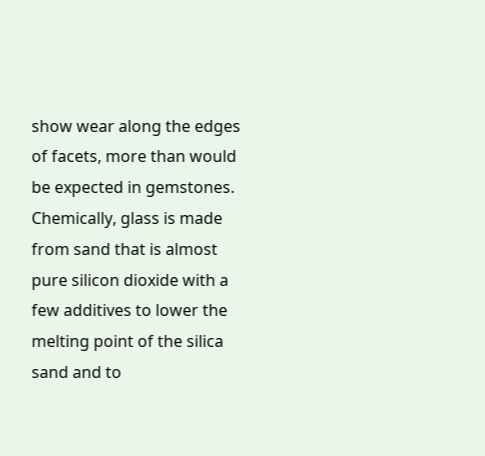show wear along the edges of facets, more than would be expected in gemstones. Chemically, glass is made from sand that is almost pure silicon dioxide with a few additives to lower the melting point of the silica sand and to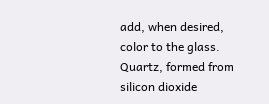add, when desired, color to the glass. Quartz, formed from silicon dioxide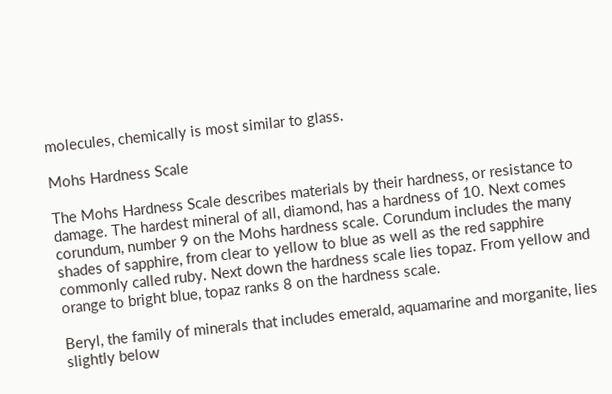molecules, chemically is most similar to glass.

Mohs Hardness Scale

The Mohs Hardness Scale describes materials by their hardness, or resistance to damage. The hardest mineral of all, diamond, has a hardness of 10. Next comes corundum, number 9 on the Mohs hardness scale. Corundum includes the many shades of sapphire, from clear to yellow to blue as well as the red sapphire commonly called ruby. Next down the hardness scale lies topaz. From yellow and orange to bright blue, topaz ranks 8 on the hardness scale.

Beryl, the family of minerals that includes emerald, aquamarine and morganite, lies slightly below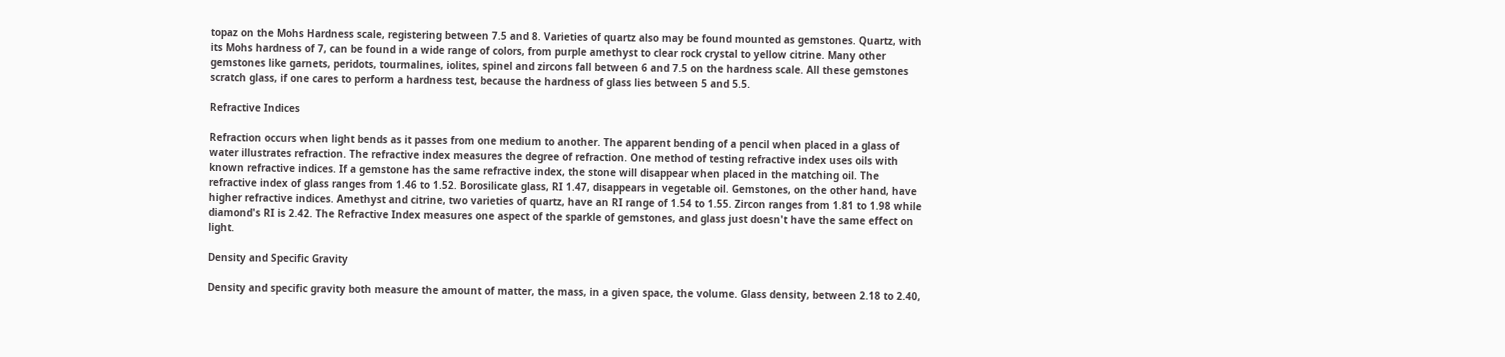topaz on the Mohs Hardness scale, registering between 7.5 and 8. Varieties of quartz also may be found mounted as gemstones. Quartz, with its Mohs hardness of 7, can be found in a wide range of colors, from purple amethyst to clear rock crystal to yellow citrine. Many other gemstones like garnets, peridots, tourmalines, iolites, spinel and zircons fall between 6 and 7.5 on the hardness scale. All these gemstones scratch glass, if one cares to perform a hardness test, because the hardness of glass lies between 5 and 5.5.

Refractive Indices

Refraction occurs when light bends as it passes from one medium to another. The apparent bending of a pencil when placed in a glass of water illustrates refraction. The refractive index measures the degree of refraction. One method of testing refractive index uses oils with known refractive indices. If a gemstone has the same refractive index, the stone will disappear when placed in the matching oil. The refractive index of glass ranges from 1.46 to 1.52. Borosilicate glass, RI 1.47, disappears in vegetable oil. Gemstones, on the other hand, have higher refractive indices. Amethyst and citrine, two varieties of quartz, have an RI range of 1.54 to 1.55. Zircon ranges from 1.81 to 1.98 while diamond's RI is 2.42. The Refractive Index measures one aspect of the sparkle of gemstones, and glass just doesn't have the same effect on light.

Density and Specific Gravity

Density and specific gravity both measure the amount of matter, the mass, in a given space, the volume. Glass density, between 2.18 to 2.40,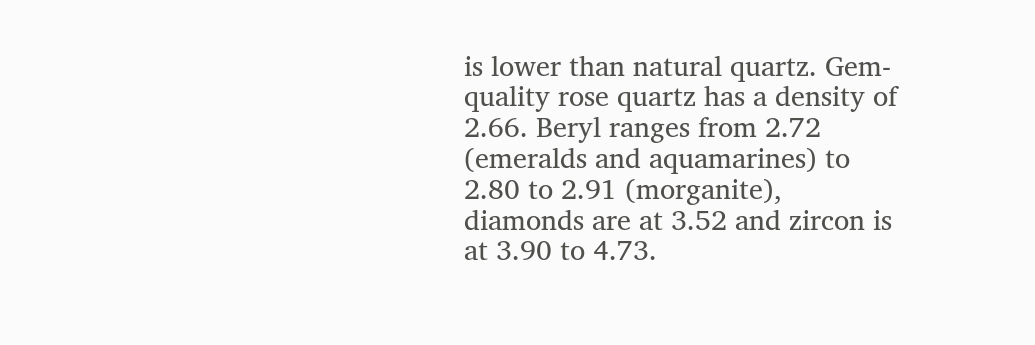is lower than natural quartz. Gem-quality rose quartz has a density of 2.66. Beryl ranges from 2.72 (emeralds and aquamarines) to 2.80 to 2.91 (morganite), diamonds are at 3.52 and zircon is at 3.90 to 4.73.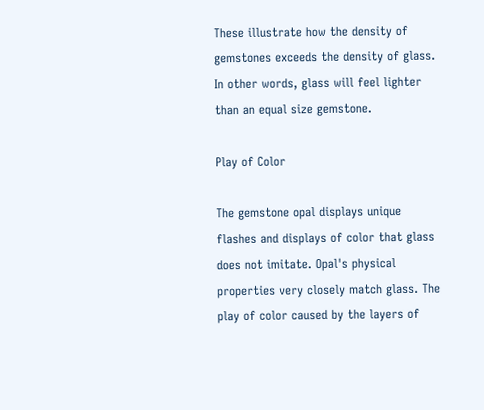These illustrate how the density of gemstones exceeds the density of glass. In other words, glass will feel lighter than an equal size gemstone.

Play of Color

The gemstone opal displays unique flashes and displays of color that glass does not imitate. Opal's physical properties very closely match glass. The play of color caused by the layers of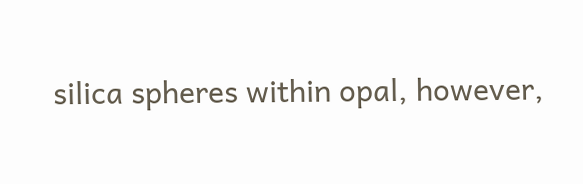silica spheres within opal, however,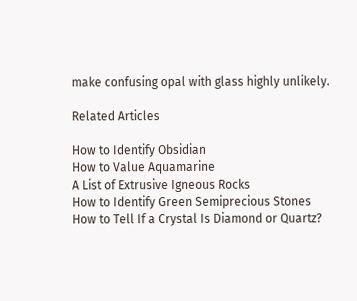make confusing opal with glass highly unlikely.

Related Articles

How to Identify Obsidian
How to Value Aquamarine
A List of Extrusive Igneous Rocks
How to Identify Green Semiprecious Stones
How to Tell If a Crystal Is Diamond or Quartz?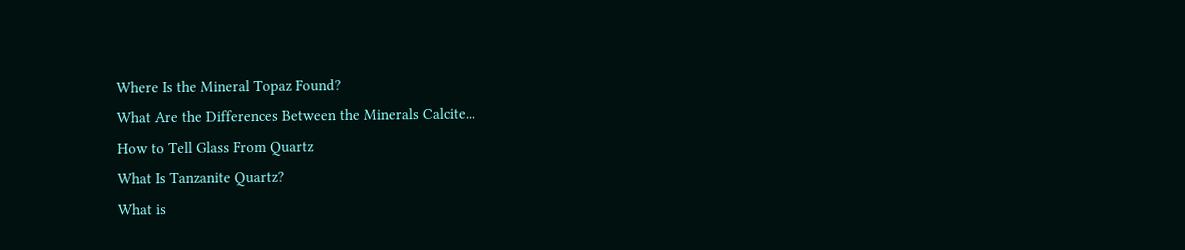Where Is the Mineral Topaz Found?
What Are the Differences Between the Minerals Calcite...
How to Tell Glass From Quartz
What Is Tanzanite Quartz?
What is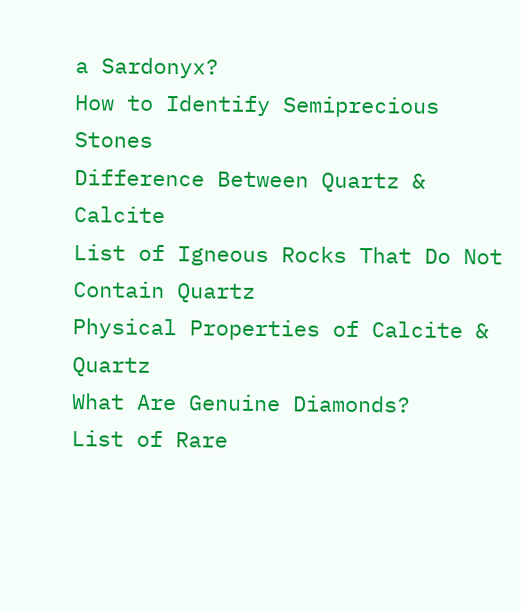a Sardonyx?
How to Identify Semiprecious Stones
Difference Between Quartz & Calcite
List of Igneous Rocks That Do Not Contain Quartz
Physical Properties of Calcite & Quartz
What Are Genuine Diamonds?
List of Rare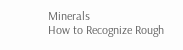Minerals
How to Recognize Rough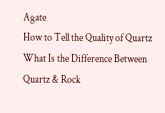Agate
How to Tell the Quality of Quartz
What Is the Difference Between Quartz & Rock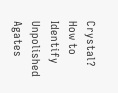Crystal?
How to Identify Unpolished Agates